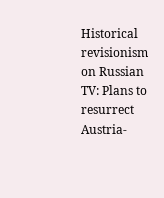Historical revisionism on Russian TV: Plans to resurrect Austria-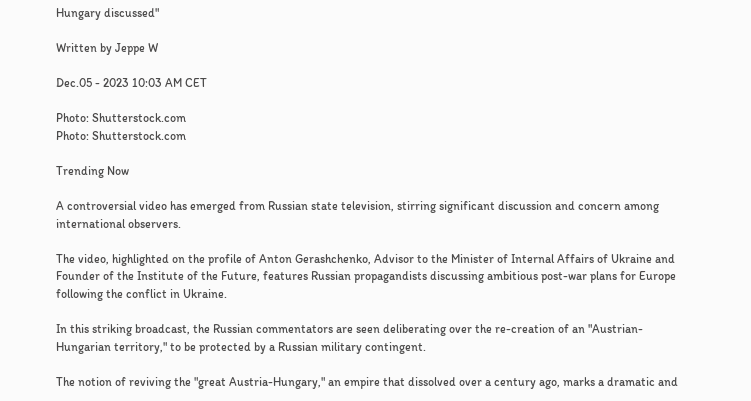Hungary discussed"

Written by Jeppe W

Dec.05 - 2023 10:03 AM CET

Photo: Shutterstock.com
Photo: Shutterstock.com

Trending Now

A controversial video has emerged from Russian state television, stirring significant discussion and concern among international observers.

The video, highlighted on the profile of Anton Gerashchenko, Advisor to the Minister of Internal Affairs of Ukraine and Founder of the Institute of the Future, features Russian propagandists discussing ambitious post-war plans for Europe following the conflict in Ukraine.

In this striking broadcast, the Russian commentators are seen deliberating over the re-creation of an "Austrian-Hungarian territory," to be protected by a Russian military contingent.

The notion of reviving the "great Austria-Hungary," an empire that dissolved over a century ago, marks a dramatic and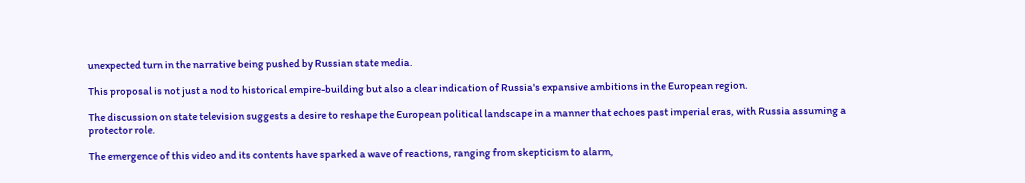unexpected turn in the narrative being pushed by Russian state media.

This proposal is not just a nod to historical empire-building but also a clear indication of Russia's expansive ambitions in the European region.

The discussion on state television suggests a desire to reshape the European political landscape in a manner that echoes past imperial eras, with Russia assuming a protector role.

The emergence of this video and its contents have sparked a wave of reactions, ranging from skepticism to alarm,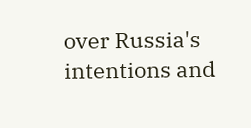over Russia's intentions and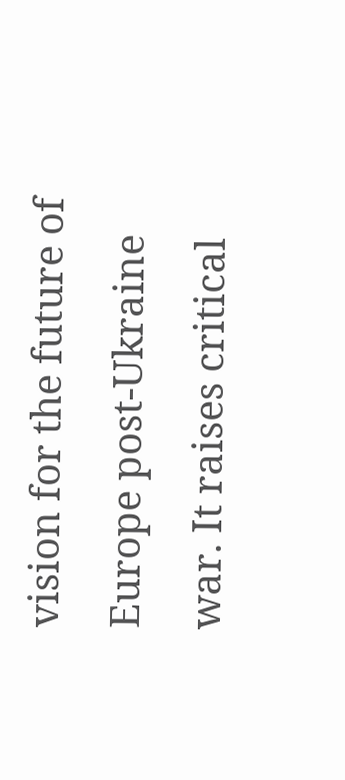vision for the future of Europe post-Ukraine war. It raises critical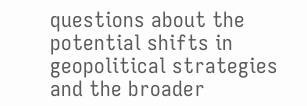questions about the potential shifts in geopolitical strategies and the broader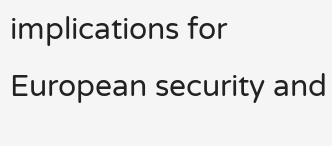implications for European security and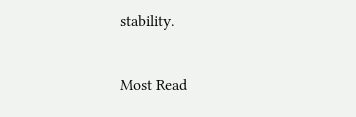stability.

Most Read